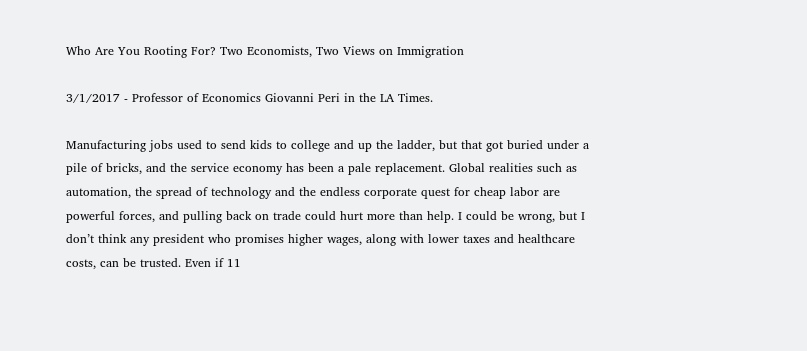Who Are You Rooting For? Two Economists, Two Views on Immigration

3/1/2017 - Professor of Economics Giovanni Peri in the LA Times.

Manufacturing jobs used to send kids to college and up the ladder, but that got buried under a pile of bricks, and the service economy has been a pale replacement. Global realities such as automation, the spread of technology and the endless corporate quest for cheap labor are powerful forces, and pulling back on trade could hurt more than help. I could be wrong, but I don’t think any president who promises higher wages, along with lower taxes and healthcare costs, can be trusted. Even if 11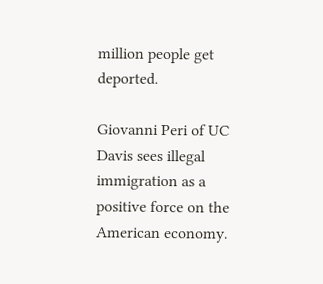million people get deported.

Giovanni Peri of UC Davis sees illegal immigration as a positive force on the American economy.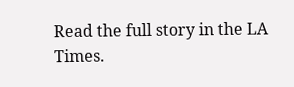Read the full story in the LA Times.